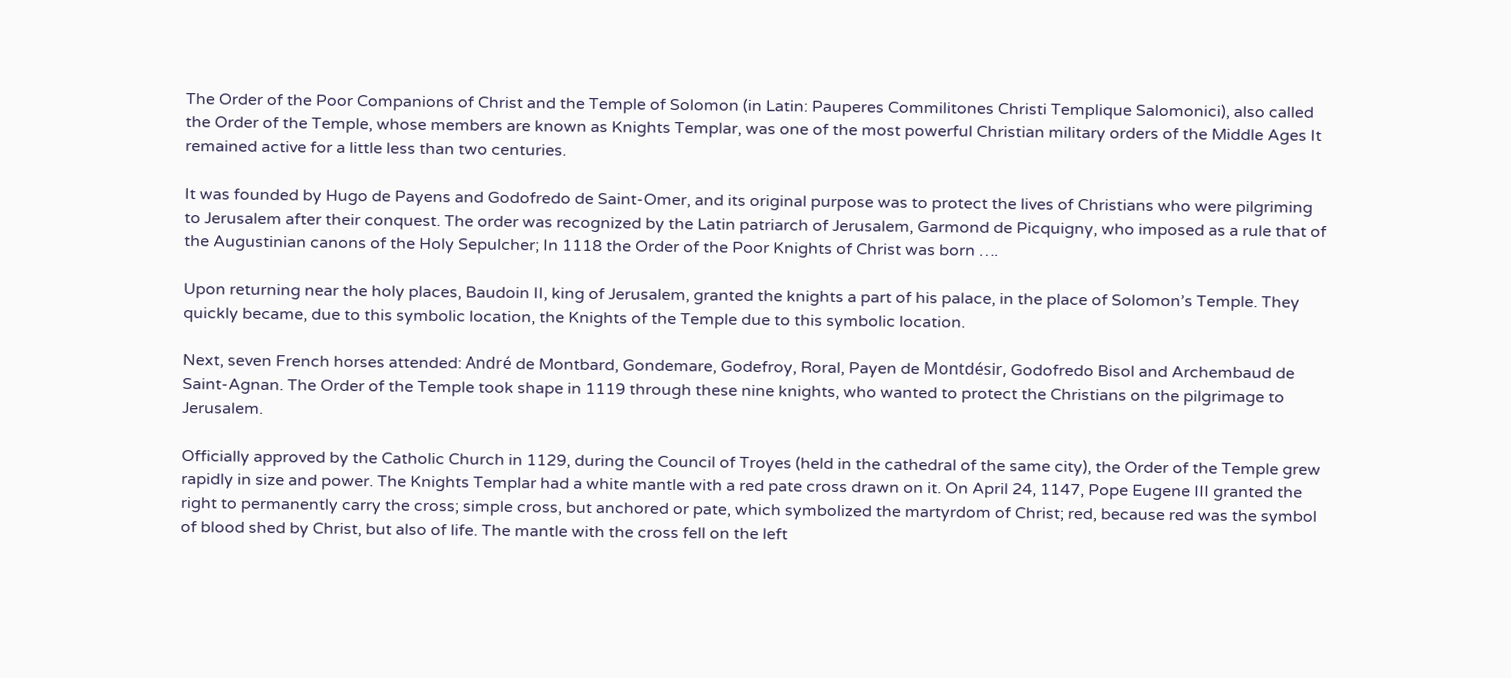The Order of the Poor Companions of Christ and the Temple of Solomon (in Latin: Pauperes Commilitones Christi Templique Salomonici), also called the Order of the Temple, whose members are known as Knights Templar, was one of the most powerful Christian military orders of the Middle Ages It remained active for a little less than two centuries.

It was founded by Hugo de Payens and Godofredo de Saint-Omer, and its original purpose was to protect the lives of Christians who were pilgriming to Jerusalem after their conquest. The order was recognized by the Latin patriarch of Jerusalem, Garmond de Picquigny, who imposed as a rule that of the Augustinian canons of the Holy Sepulcher; In 1118 the Order of the Poor Knights of Christ was born ….

Upon returning near the holy places, Baudoin II, king of Jerusalem, granted the knights a part of his palace, in the place of Solomon’s Temple. They quickly became, due to this symbolic location, the Knights of the Temple due to this symbolic location.

Next, seven French horses attended: André de Montbard, Gondemare, Godefroy, Roral, Payen de Montdésir, Godofredo Bisol and Archembaud de Saint-Agnan. The Order of the Temple took shape in 1119 through these nine knights, who wanted to protect the Christians on the pilgrimage to Jerusalem.

Officially approved by the Catholic Church in 1129, during the Council of Troyes (held in the cathedral of the same city), the Order of the Temple grew rapidly in size and power. The Knights Templar had a white mantle with a red pate cross drawn on it. On April 24, 1147, Pope Eugene III granted the right to permanently carry the cross; simple cross, but anchored or pate, which symbolized the martyrdom of Christ; red, because red was the symbol of blood shed by Christ, but also of life. The mantle with the cross fell on the left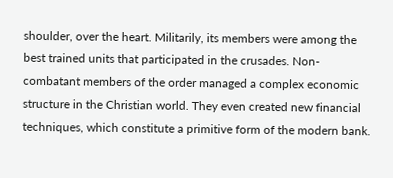shoulder, over the heart. Militarily, its members were among the best trained units that participated in the crusades. Non-combatant members of the order managed a complex economic structure in the Christian world. They even created new financial techniques, which constitute a primitive form of the modern bank.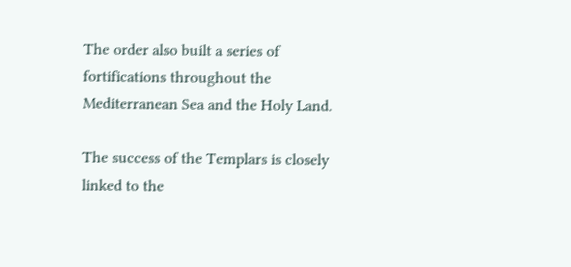The order also built a series of fortifications throughout the Mediterranean Sea and the Holy Land.

The success of the Templars is closely linked to the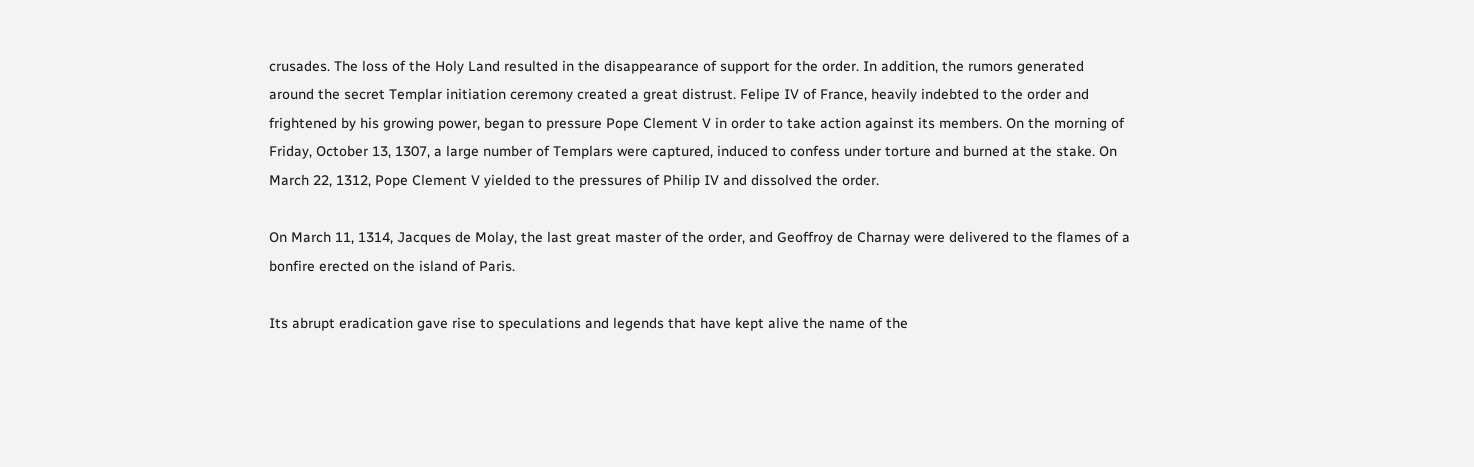crusades. The loss of the Holy Land resulted in the disappearance of support for the order. In addition, the rumors generated around the secret Templar initiation ceremony created a great distrust. Felipe IV of France, heavily indebted to the order and frightened by his growing power, began to pressure Pope Clement V in order to take action against its members. On the morning of Friday, October 13, 1307, a large number of Templars were captured, induced to confess under torture and burned at the stake. On March 22, 1312, Pope Clement V yielded to the pressures of Philip IV and dissolved the order.

On March 11, 1314, Jacques de Molay, the last great master of the order, and Geoffroy de Charnay were delivered to the flames of a bonfire erected on the island of Paris.

Its abrupt eradication gave rise to speculations and legends that have kept alive the name of the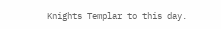Knights Templar to this day.